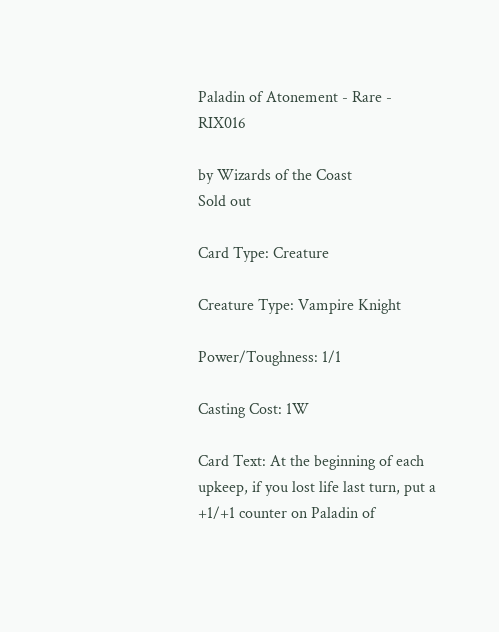Paladin of Atonement - Rare - RIX016

by Wizards of the Coast
Sold out

Card Type: Creature

Creature Type: Vampire Knight

Power/Toughness: 1/1

Casting Cost: 1W

Card Text: At the beginning of each upkeep, if you lost life last turn, put a +1/+1 counter on Paladin of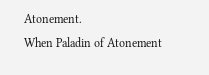Atonement.
When Paladin of Atonement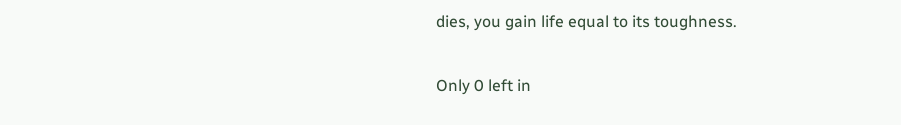dies, you gain life equal to its toughness.

Only 0 left in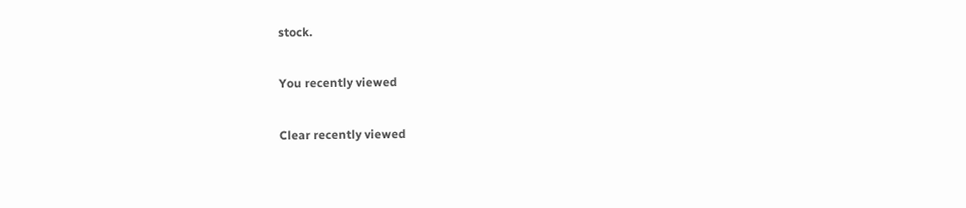stock.

You recently viewed

Clear recently viewed